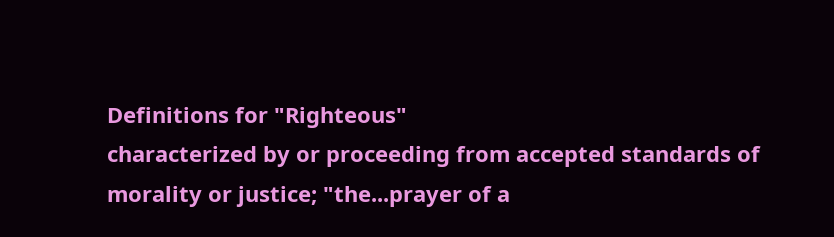Definitions for "Righteous"
characterized by or proceeding from accepted standards of morality or justice; "the...prayer of a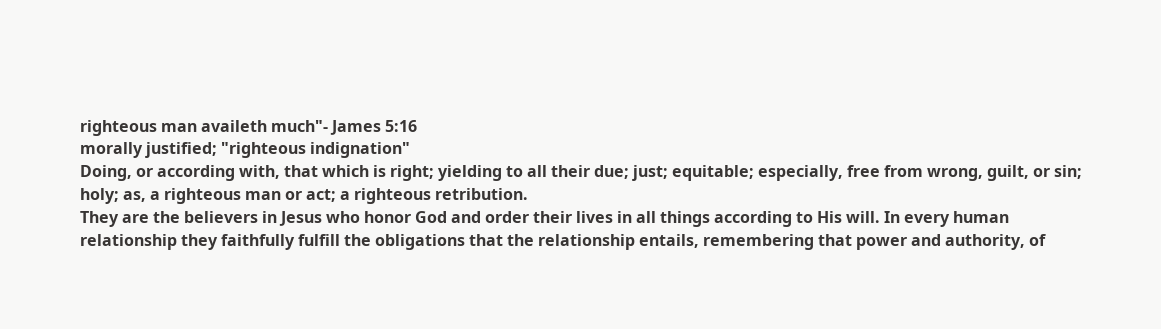righteous man availeth much"- James 5:16
morally justified; "righteous indignation"
Doing, or according with, that which is right; yielding to all their due; just; equitable; especially, free from wrong, guilt, or sin; holy; as, a righteous man or act; a righteous retribution.
They are the believers in Jesus who honor God and order their lives in all things according to His will. In every human relationship they faithfully fulfill the obligations that the relationship entails, remembering that power and authority, of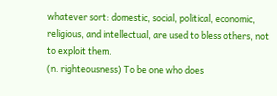whatever sort: domestic, social, political, economic, religious, and intellectual, are used to bless others, not to exploit them.
(n. righteousness) To be one who does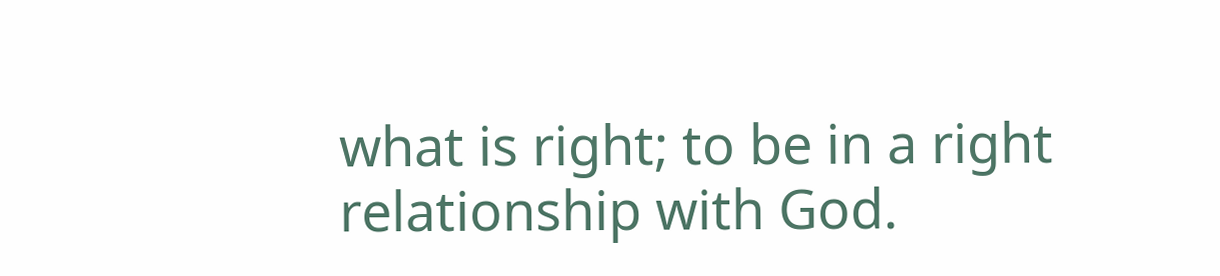what is right; to be in a right relationship with God.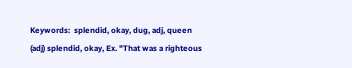Keywords:  splendid, okay, dug, adj, queen
(adj) splendid, okay, Ex. "That was a righteous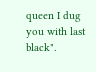queen I dug you with last black".